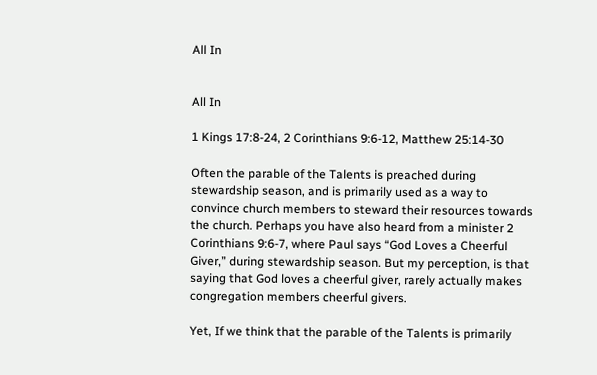All In


All In

1 Kings 17:8-24, 2 Corinthians 9:6-12, Matthew 25:14-30

Often the parable of the Talents is preached during stewardship season, and is primarily used as a way to convince church members to steward their resources towards the church. Perhaps you have also heard from a minister 2 Corinthians 9:6-7, where Paul says “God Loves a Cheerful Giver,” during stewardship season. But my perception, is that saying that God loves a cheerful giver, rarely actually makes congregation members cheerful givers.

Yet, If we think that the parable of the Talents is primarily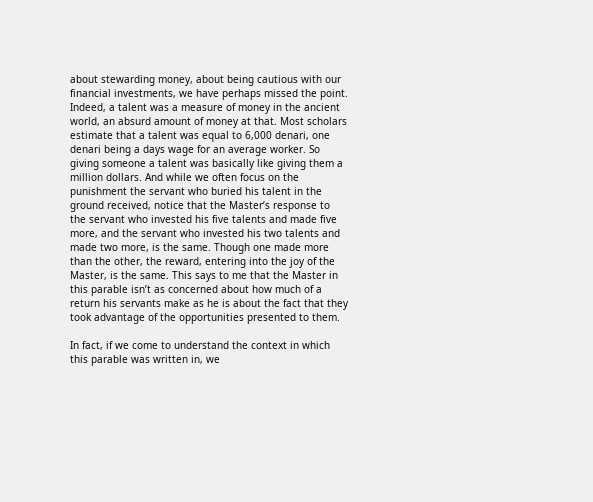about stewarding money, about being cautious with our financial investments, we have perhaps missed the point. Indeed, a talent was a measure of money in the ancient world, an absurd amount of money at that. Most scholars estimate that a talent was equal to 6,000 denari, one denari being a days wage for an average worker. So giving someone a talent was basically like giving them a million dollars. And while we often focus on the punishment the servant who buried his talent in the ground received, notice that the Master’s response to the servant who invested his five talents and made five more, and the servant who invested his two talents and made two more, is the same. Though one made more than the other, the reward, entering into the joy of the Master, is the same. This says to me that the Master in this parable isn’t as concerned about how much of a return his servants make as he is about the fact that they took advantage of the opportunities presented to them.

In fact, if we come to understand the context in which this parable was written in, we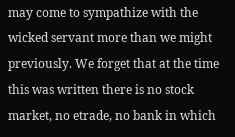may come to sympathize with the wicked servant more than we might previously. We forget that at the time this was written there is no stock market, no etrade, no bank in which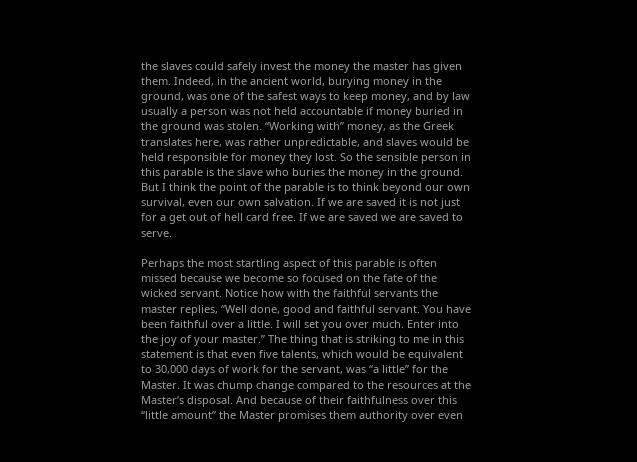the slaves could safely invest the money the master has given them. Indeed, in the ancient world, burying money in the ground, was one of the safest ways to keep money, and by law usually a person was not held accountable if money buried in the ground was stolen. “Working with” money, as the Greek translates here, was rather unpredictable, and slaves would be held responsible for money they lost. So the sensible person in this parable is the slave who buries the money in the ground. But I think the point of the parable is to think beyond our own survival, even our own salvation. If we are saved it is not just for a get out of hell card free. If we are saved we are saved to serve.

Perhaps the most startling aspect of this parable is often missed because we become so focused on the fate of the wicked servant. Notice how with the faithful servants the master replies, “Well done, good and faithful servant. You have been faithful over a little. I will set you over much. Enter into the joy of your master.” The thing that is striking to me in this statement is that even five talents, which would be equivalent to 30,000 days of work for the servant, was “a little” for the Master. It was chump change compared to the resources at the Master’s disposal. And because of their faithfulness over this “little amount” the Master promises them authority over even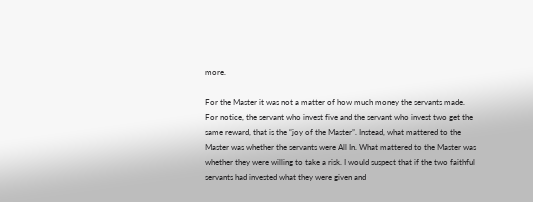more.

For the Master it was not a matter of how much money the servants made. For notice, the servant who invest five and the servant who invest two get the same reward, that is the “joy of the Master”. Instead, what mattered to the Master was whether the servants were All In. What mattered to the Master was whether they were willing to take a risk. I would suspect that if the two faithful servants had invested what they were given and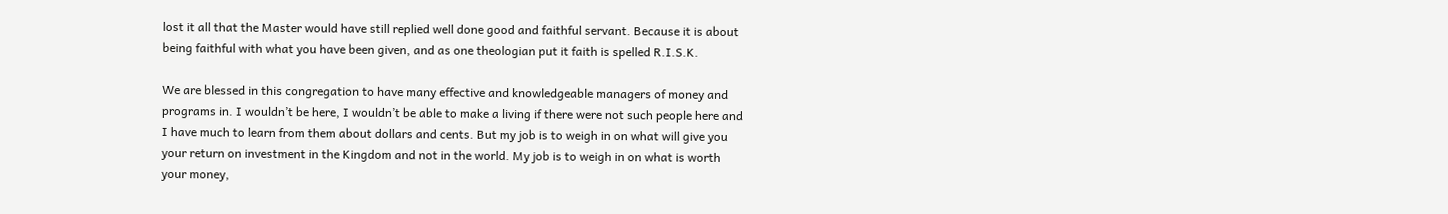lost it all that the Master would have still replied well done good and faithful servant. Because it is about being faithful with what you have been given, and as one theologian put it faith is spelled R.I.S.K.

We are blessed in this congregation to have many effective and knowledgeable managers of money and programs in. I wouldn’t be here, I wouldn’t be able to make a living if there were not such people here and I have much to learn from them about dollars and cents. But my job is to weigh in on what will give you your return on investment in the Kingdom and not in the world. My job is to weigh in on what is worth your money,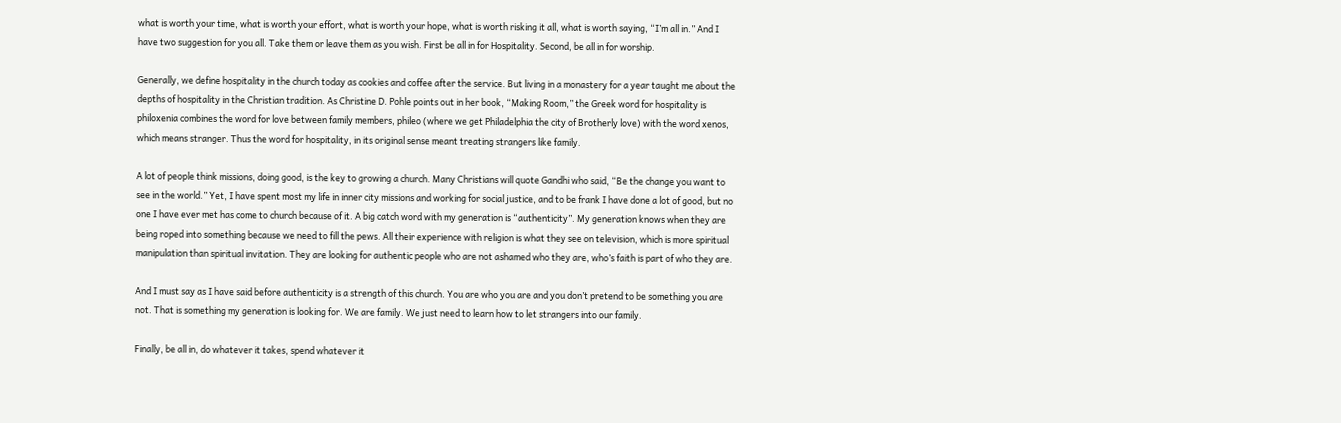what is worth your time, what is worth your effort, what is worth your hope, what is worth risking it all, what is worth saying, “I’m all in.” And I have two suggestion for you all. Take them or leave them as you wish. First be all in for Hospitality. Second, be all in for worship.

Generally, we define hospitality in the church today as cookies and coffee after the service. But living in a monastery for a year taught me about the depths of hospitality in the Christian tradition. As Christine D. Pohle points out in her book, “Making Room,” the Greek word for hospitality is philoxenia combines the word for love between family members, phileo (where we get Philadelphia the city of Brotherly love) with the word xenos, which means stranger. Thus the word for hospitality, in its original sense meant treating strangers like family.

A lot of people think missions, doing good, is the key to growing a church. Many Christians will quote Gandhi who said, “Be the change you want to see in the world.” Yet, I have spent most my life in inner city missions and working for social justice, and to be frank I have done a lot of good, but no one I have ever met has come to church because of it. A big catch word with my generation is “authenticity”. My generation knows when they are being roped into something because we need to fill the pews. All their experience with religion is what they see on television, which is more spiritual manipulation than spiritual invitation. They are looking for authentic people who are not ashamed who they are, who’s faith is part of who they are.

And I must say as I have said before authenticity is a strength of this church. You are who you are and you don’t pretend to be something you are not. That is something my generation is looking for. We are family. We just need to learn how to let strangers into our family.

Finally, be all in, do whatever it takes, spend whatever it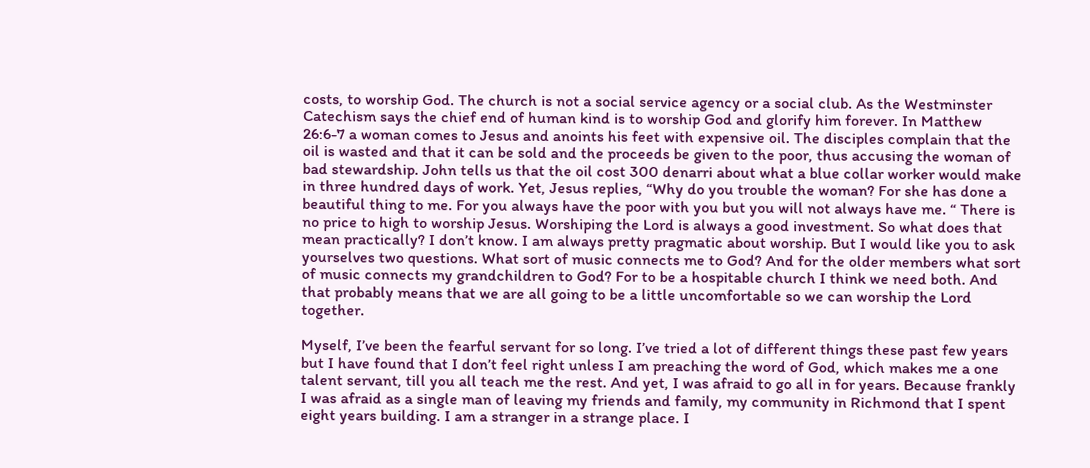costs, to worship God. The church is not a social service agency or a social club. As the Westminster Catechism says the chief end of human kind is to worship God and glorify him forever. In Matthew 26:6-7 a woman comes to Jesus and anoints his feet with expensive oil. The disciples complain that the oil is wasted and that it can be sold and the proceeds be given to the poor, thus accusing the woman of bad stewardship. John tells us that the oil cost 300 denarri about what a blue collar worker would make in three hundred days of work. Yet, Jesus replies, “Why do you trouble the woman? For she has done a beautiful thing to me. For you always have the poor with you but you will not always have me. “ There is no price to high to worship Jesus. Worshiping the Lord is always a good investment. So what does that mean practically? I don’t know. I am always pretty pragmatic about worship. But I would like you to ask yourselves two questions. What sort of music connects me to God? And for the older members what sort of music connects my grandchildren to God? For to be a hospitable church I think we need both. And that probably means that we are all going to be a little uncomfortable so we can worship the Lord together.

Myself, I’ve been the fearful servant for so long. I’ve tried a lot of different things these past few years but I have found that I don’t feel right unless I am preaching the word of God, which makes me a one talent servant, till you all teach me the rest. And yet, I was afraid to go all in for years. Because frankly I was afraid as a single man of leaving my friends and family, my community in Richmond that I spent eight years building. I am a stranger in a strange place. I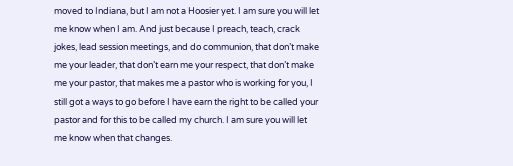moved to Indiana, but I am not a Hoosier yet. I am sure you will let me know when I am. And just because I preach, teach, crack jokes, lead session meetings, and do communion, that don’t make me your leader, that don’t earn me your respect, that don’t make me your pastor, that makes me a pastor who is working for you, I still got a ways to go before I have earn the right to be called your pastor and for this to be called my church. I am sure you will let me know when that changes.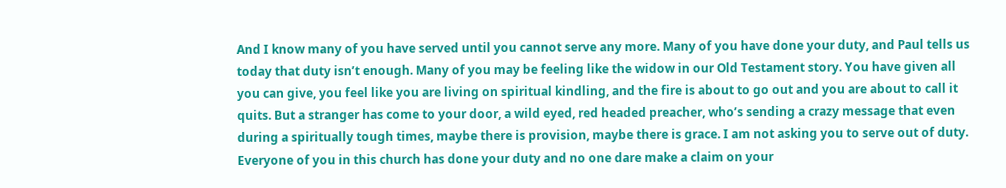And I know many of you have served until you cannot serve any more. Many of you have done your duty, and Paul tells us today that duty isn’t enough. Many of you may be feeling like the widow in our Old Testament story. You have given all you can give, you feel like you are living on spiritual kindling, and the fire is about to go out and you are about to call it quits. But a stranger has come to your door, a wild eyed, red headed preacher, who’s sending a crazy message that even during a spiritually tough times, maybe there is provision, maybe there is grace. I am not asking you to serve out of duty. Everyone of you in this church has done your duty and no one dare make a claim on your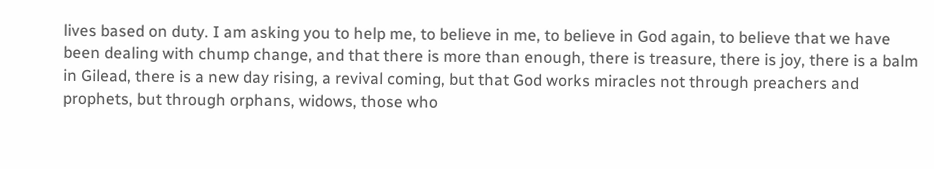lives based on duty. I am asking you to help me, to believe in me, to believe in God again, to believe that we have been dealing with chump change, and that there is more than enough, there is treasure, there is joy, there is a balm in Gilead, there is a new day rising, a revival coming, but that God works miracles not through preachers and prophets, but through orphans, widows, those who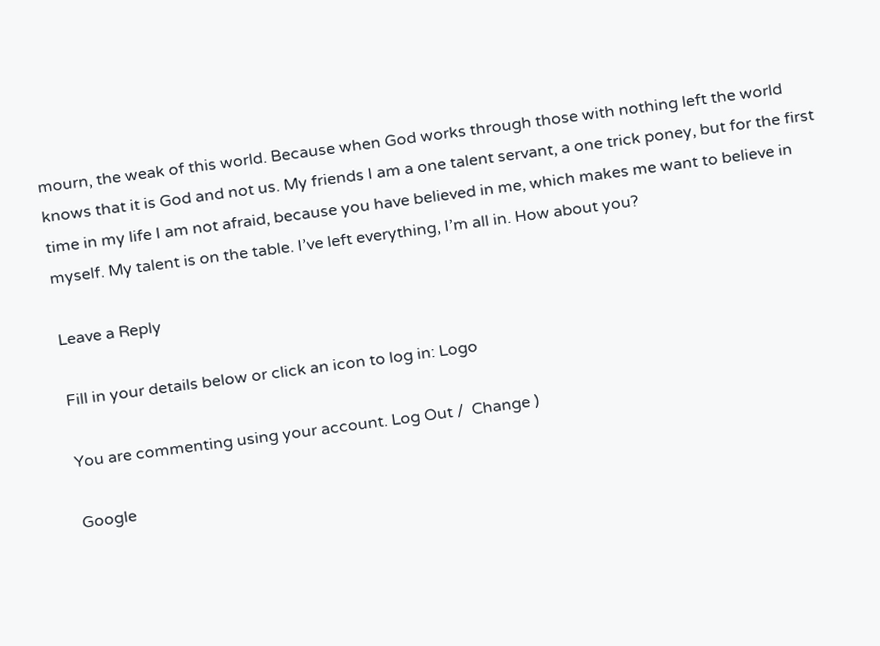mourn, the weak of this world. Because when God works through those with nothing left the world knows that it is God and not us. My friends I am a one talent servant, a one trick poney, but for the first time in my life I am not afraid, because you have believed in me, which makes me want to believe in myself. My talent is on the table. I’ve left everything, I’m all in. How about you?

Leave a Reply

Fill in your details below or click an icon to log in: Logo

You are commenting using your account. Log Out /  Change )

Google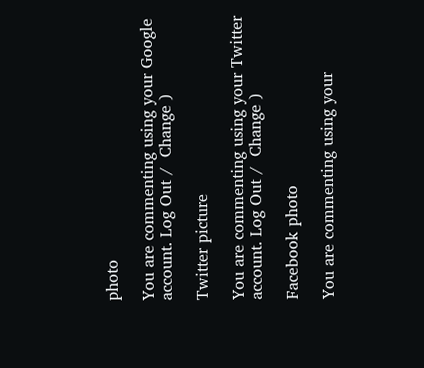photo

You are commenting using your Google account. Log Out /  Change )

Twitter picture

You are commenting using your Twitter account. Log Out /  Change )

Facebook photo

You are commenting using your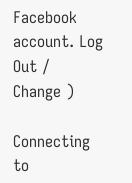Facebook account. Log Out /  Change )

Connecting to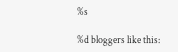%s

%d bloggers like this: